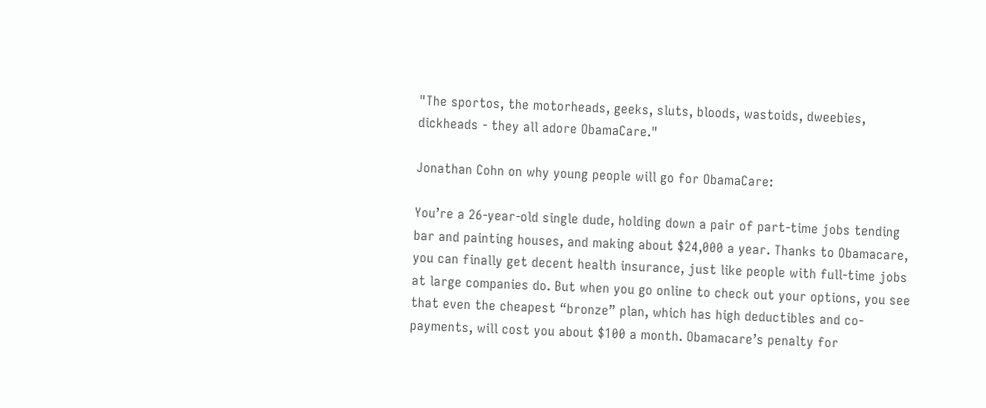"The sportos, the motorheads, geeks, sluts, bloods, wastoids, dweebies, dickheads - they all adore ObamaCare."

Jonathan Cohn on why young people will go for ObamaCare:

You’re a 26-year-old single dude, holding down a pair of part-time jobs tending bar and painting houses, and making about $24,000 a year. Thanks to Obamacare, you can finally get decent health insurance, just like people with full-time jobs at large companies do. But when you go online to check out your options, you see that even the cheapest “bronze” plan, which has high deductibles and co-payments, will cost you about $100 a month. Obamacare’s penalty for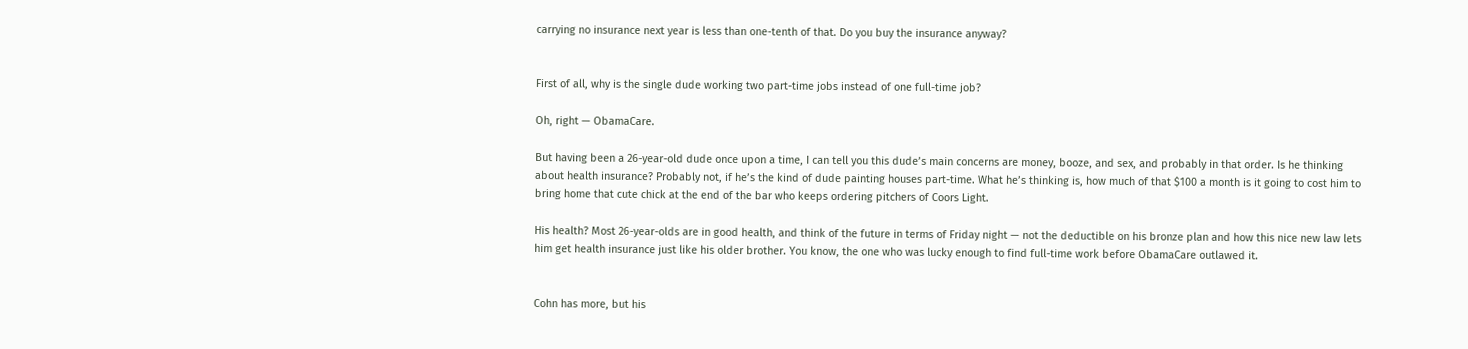carrying no insurance next year is less than one-tenth of that. Do you buy the insurance anyway?


First of all, why is the single dude working two part-time jobs instead of one full-time job?

Oh, right — ObamaCare.

But having been a 26-year-old dude once upon a time, I can tell you this dude’s main concerns are money, booze, and sex, and probably in that order. Is he thinking about health insurance? Probably not, if he’s the kind of dude painting houses part-time. What he’s thinking is, how much of that $100 a month is it going to cost him to bring home that cute chick at the end of the bar who keeps ordering pitchers of Coors Light.

His health? Most 26-year-olds are in good health, and think of the future in terms of Friday night — not the deductible on his bronze plan and how this nice new law lets him get health insurance just like his older brother. You know, the one who was lucky enough to find full-time work before ObamaCare outlawed it.


Cohn has more, but his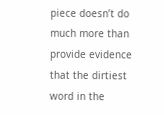piece doesn’t do much more than provide evidence that the dirtiest word in the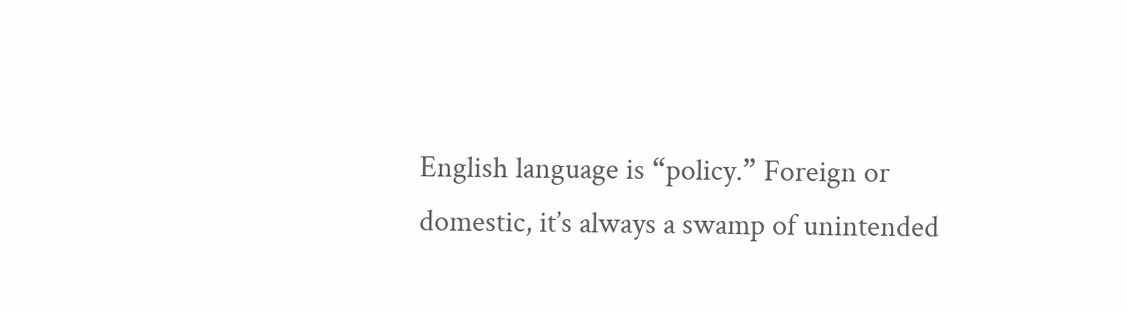English language is “policy.” Foreign or domestic, it’s always a swamp of unintended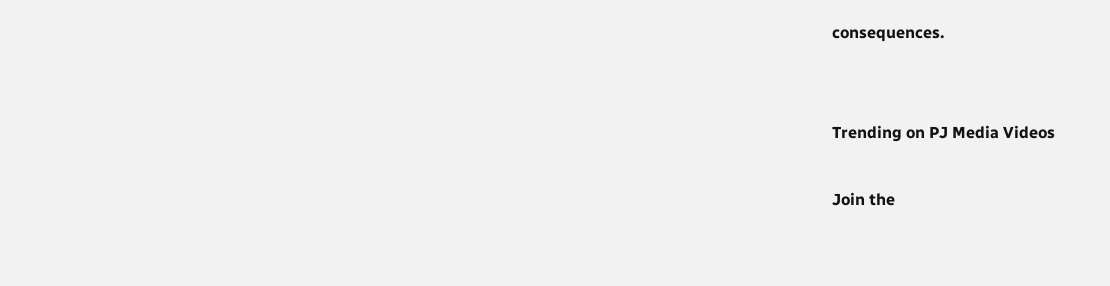consequences.


Trending on PJ Media Videos

Join the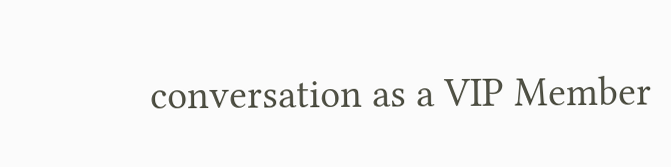conversation as a VIP Member